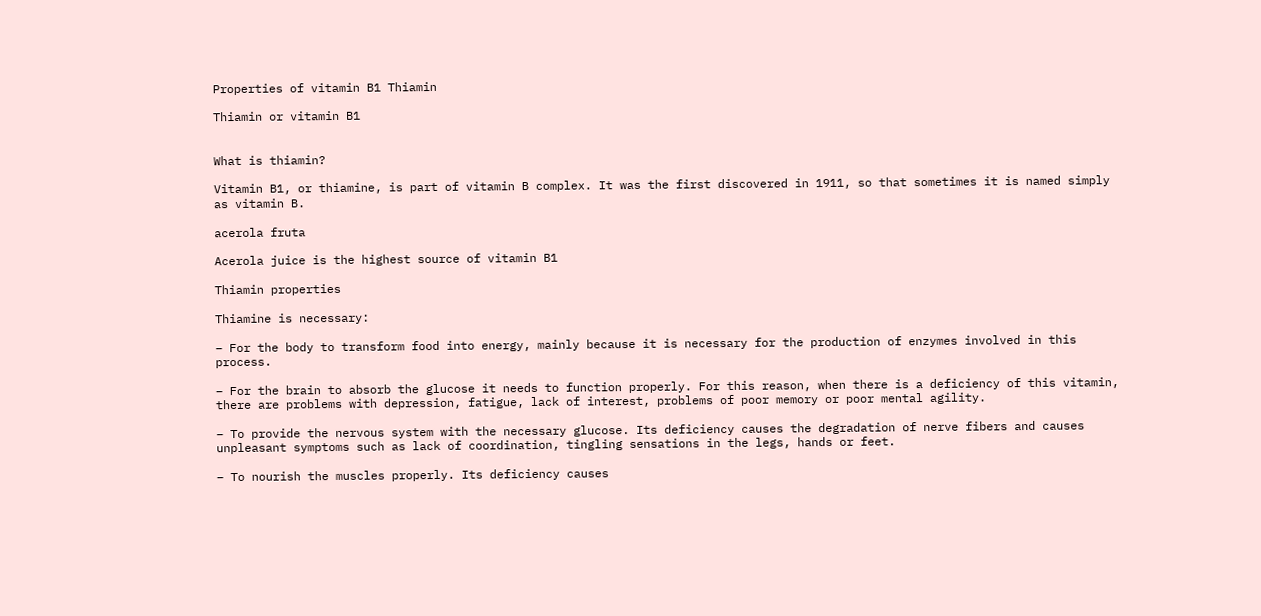Properties of vitamin B1 Thiamin

Thiamin or vitamin B1


What is thiamin?

Vitamin B1, or thiamine, is part of vitamin B complex. It was the first discovered in 1911, so that sometimes it is named simply as vitamin B.

acerola fruta

Acerola juice is the highest source of vitamin B1

Thiamin properties

Thiamine is necessary:

– For the body to transform food into energy, mainly because it is necessary for the production of enzymes involved in this process.

– For the brain to absorb the glucose it needs to function properly. For this reason, when there is a deficiency of this vitamin, there are problems with depression, fatigue, lack of interest, problems of poor memory or poor mental agility.

– To provide the nervous system with the necessary glucose. Its deficiency causes the degradation of nerve fibers and causes unpleasant symptoms such as lack of coordination, tingling sensations in the legs, hands or feet.

– To nourish the muscles properly. Its deficiency causes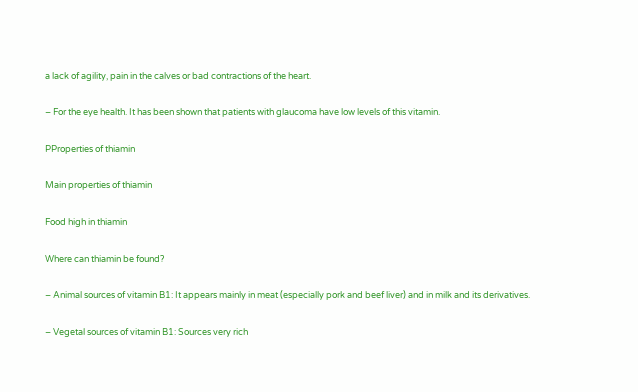a lack of agility, pain in the calves or bad contractions of the heart.

– For the eye health. It has been shown that patients with glaucoma have low levels of this vitamin.

PProperties of thiamin

Main properties of thiamin

Food high in thiamin

Where can thiamin be found?

– Animal sources of vitamin B1: It appears mainly in meat (especially pork and beef liver) and in milk and its derivatives.

– Vegetal sources of vitamin B1: Sources very rich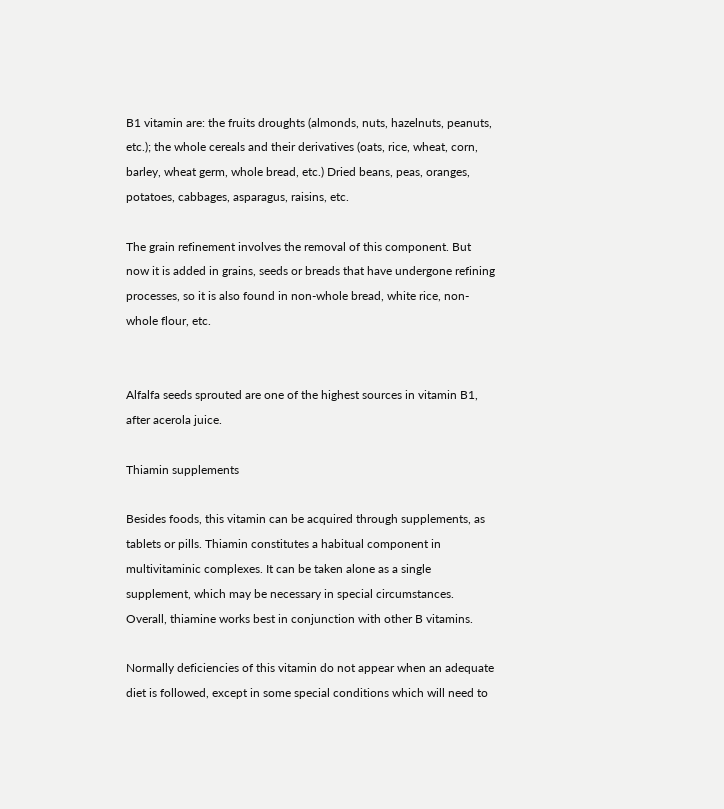B1 vitamin are: the fruits droughts (almonds, nuts, hazelnuts, peanuts, etc.); the whole cereals and their derivatives (oats, rice, wheat, corn, barley, wheat germ, whole bread, etc.) Dried beans, peas, oranges, potatoes, cabbages, asparagus, raisins, etc.

The grain refinement involves the removal of this component. But now it is added in grains, seeds or breads that have undergone refining processes, so it is also found in non-whole bread, white rice, non-whole flour, etc.


Alfalfa seeds sprouted are one of the highest sources in vitamin B1, after acerola juice.

Thiamin supplements

Besides foods, this vitamin can be acquired through supplements, as tablets or pills. Thiamin constitutes a habitual component in multivitaminic complexes. It can be taken alone as a single supplement, which may be necessary in special circumstances. Overall, thiamine works best in conjunction with other B vitamins.

Normally deficiencies of this vitamin do not appear when an adequate diet is followed, except in some special conditions which will need to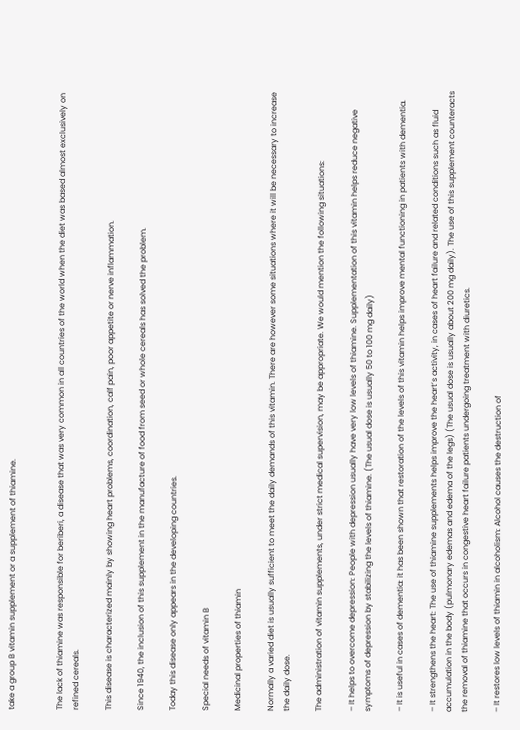take a group B vitamin supplement or a supplement of thiamine.


The lack of thiamine was responsible for beriberi, a disease that was very common in all countries of the world when the diet was based almost exclusively on refined cereals.

This disease is characterized mainly by showing heart problems, coordination, calf pain, poor appetite or nerve inflammation.

Since 1940, the inclusion of this supplement in the manufacture of food from seed or whole cereals has solved the problem.

Today this disease only appears in the developing countries.

Special needs of vitamin B

Medicinal properties of thiamin

Normally a varied diet is usually sufficient to meet the daily demands of this vitamin. There are however some situations where it will be necessary to increase the daily dose.

The administration of vitamin supplements, under strict medical supervision, may be appropriate. We would mention the following situations:

– It helps to overcome depression: People with depression usually have very low levels of thiamine. Supplementation of this vitamin helps reduce negative symptoms of depression by stabilizing the levels of thiamine. (The usual dose is usually 50 to 100 mg daily)

– It is useful in cases of dementia: it has been shown that restoration of the levels of this vitamin helps improve mental functioning in patients with dementia.

– It strengthens the heart: The use of thiamine supplements helps improve the heart’s activity, in cases of heart failure and related conditions such as fluid accumulation in the body (pulmonary edemas and edema of the legs) (The usual dose is usually about 200 mg daily). The use of this supplement counteracts the removal of thiamine that occurs in congestive heart failure patients undergoing treatment with diuretics.

– It restores low levels of thiamin in alcoholism: Alcohol causes the destruction of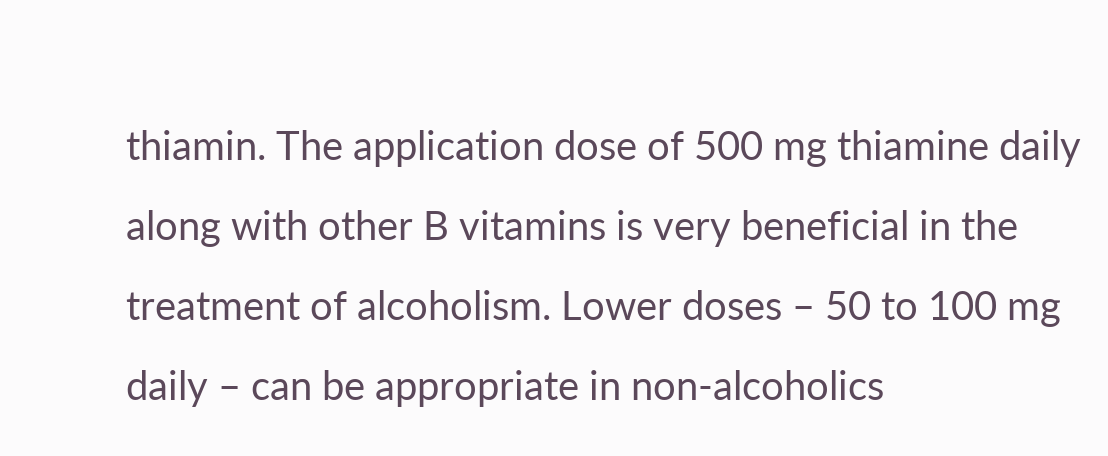thiamin. The application dose of 500 mg thiamine daily along with other B vitamins is very beneficial in the treatment of alcoholism. Lower doses – 50 to 100 mg daily – can be appropriate in non-alcoholics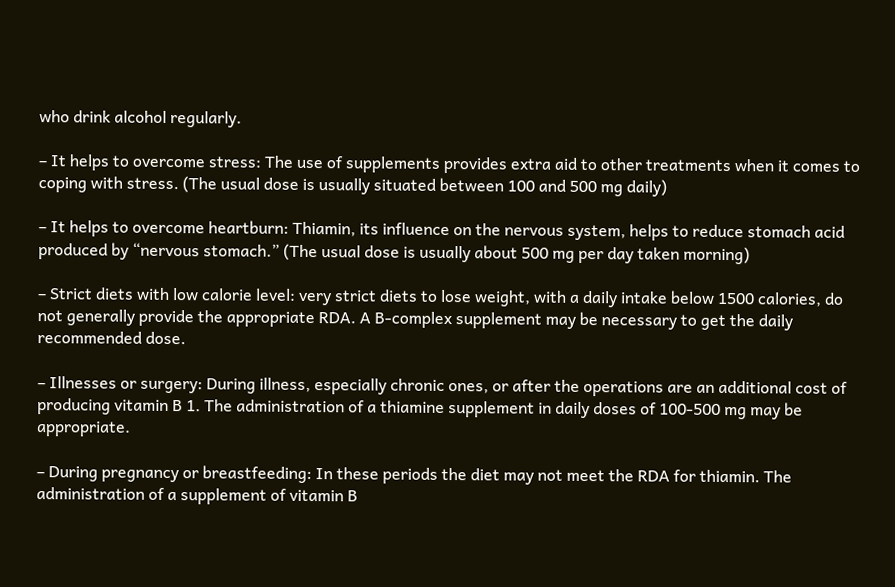who drink alcohol regularly.

– It helps to overcome stress: The use of supplements provides extra aid to other treatments when it comes to coping with stress. (The usual dose is usually situated between 100 and 500 mg daily)

– It helps to overcome heartburn: Thiamin, its influence on the nervous system, helps to reduce stomach acid produced by “nervous stomach.” (The usual dose is usually about 500 mg per day taken morning)

– Strict diets with low calorie level: very strict diets to lose weight, with a daily intake below 1500 calories, do not generally provide the appropriate RDA. A B-complex supplement may be necessary to get the daily recommended dose.

– Illnesses or surgery: During illness, especially chronic ones, or after the operations are an additional cost of producing vitamin B 1. The administration of a thiamine supplement in daily doses of 100-500 mg may be appropriate.

– During pregnancy or breastfeeding: In these periods the diet may not meet the RDA for thiamin. The administration of a supplement of vitamin B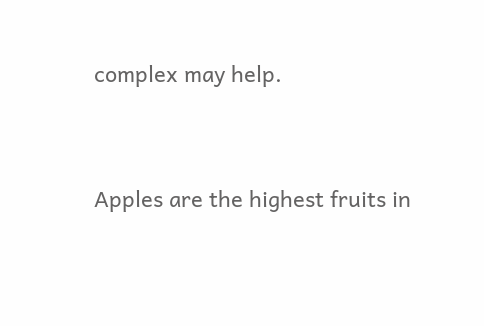complex may help.


Apples are the highest fruits in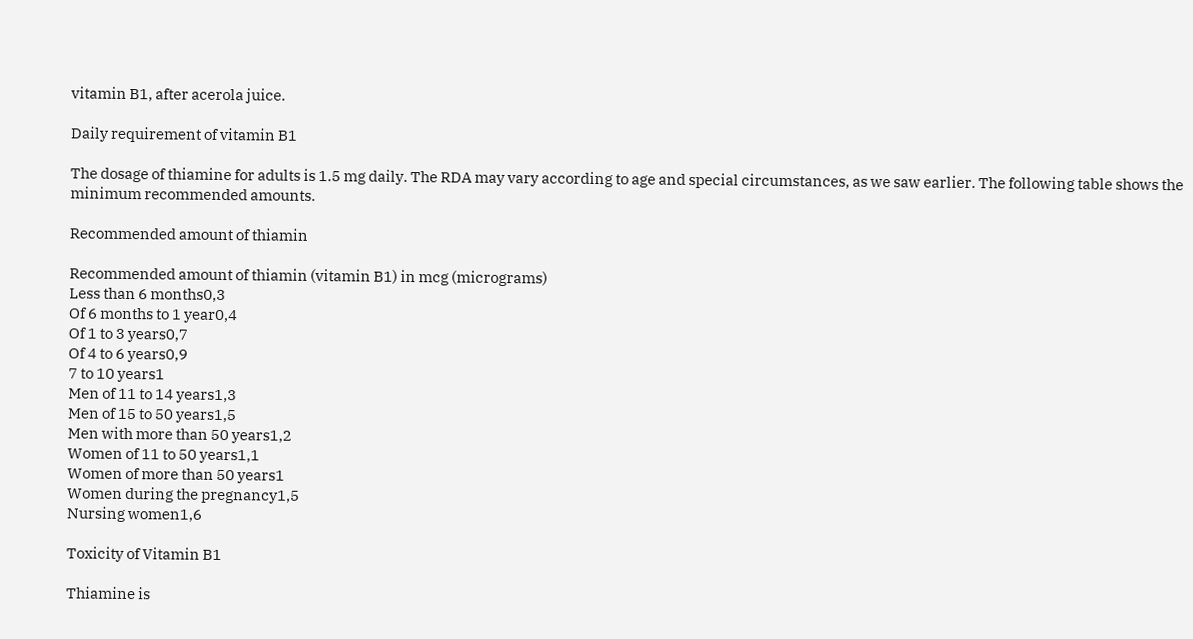vitamin B1, after acerola juice.

Daily requirement of vitamin B1

The dosage of thiamine for adults is 1.5 mg daily. The RDA may vary according to age and special circumstances, as we saw earlier. The following table shows the minimum recommended amounts.

Recommended amount of thiamin

Recommended amount of thiamin (vitamin B1) in mcg (micrograms)
Less than 6 months0,3
Of 6 months to 1 year0,4
Of 1 to 3 years0,7
Of 4 to 6 years0,9
7 to 10 years1
Men of 11 to 14 years1,3
Men of 15 to 50 years1,5
Men with more than 50 years1,2
Women of 11 to 50 years1,1
Women of more than 50 years1
Women during the pregnancy1,5
Nursing women1,6

Toxicity of Vitamin B1

Thiamine is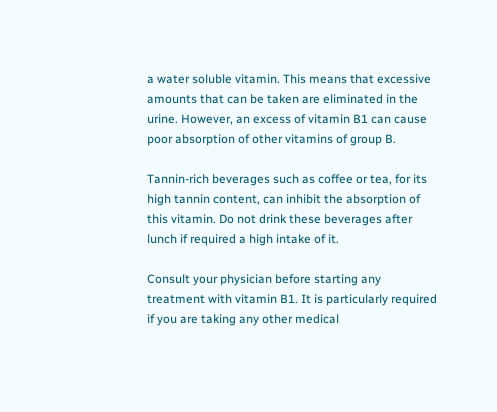a water soluble vitamin. This means that excessive amounts that can be taken are eliminated in the urine. However, an excess of vitamin B1 can cause poor absorption of other vitamins of group B.

Tannin-rich beverages such as coffee or tea, for its high tannin content, can inhibit the absorption of this vitamin. Do not drink these beverages after lunch if required a high intake of it.

Consult your physician before starting any treatment with vitamin B1. It is particularly required if you are taking any other medical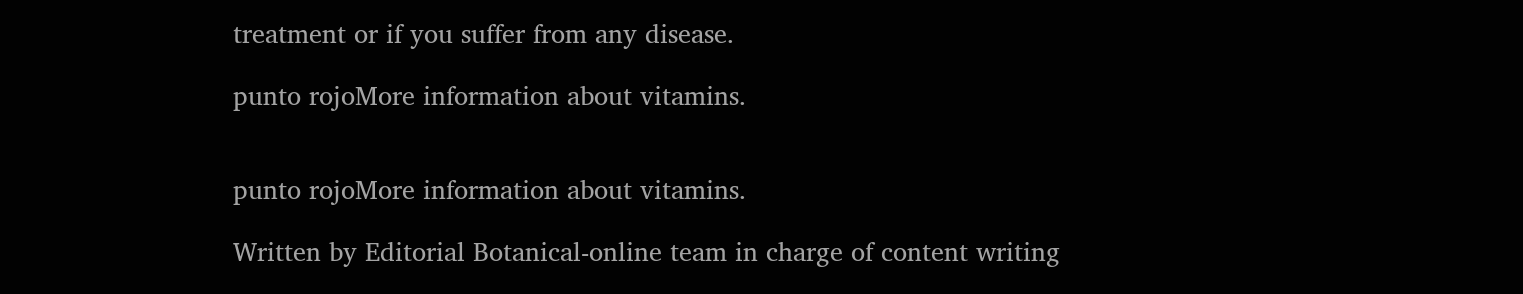treatment or if you suffer from any disease.

punto rojoMore information about vitamins.


punto rojoMore information about vitamins.

Written by Editorial Botanical-online team in charge of content writing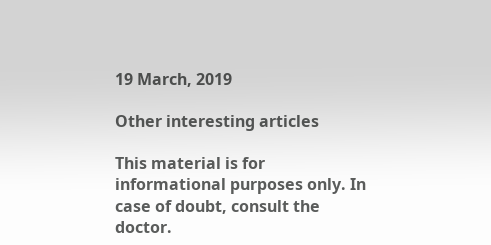19 March, 2019

Other interesting articles

This material is for informational purposes only. In case of doubt, consult the doctor.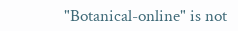"Botanical-online" is not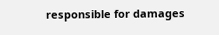responsible for damages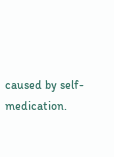caused by self-medication.